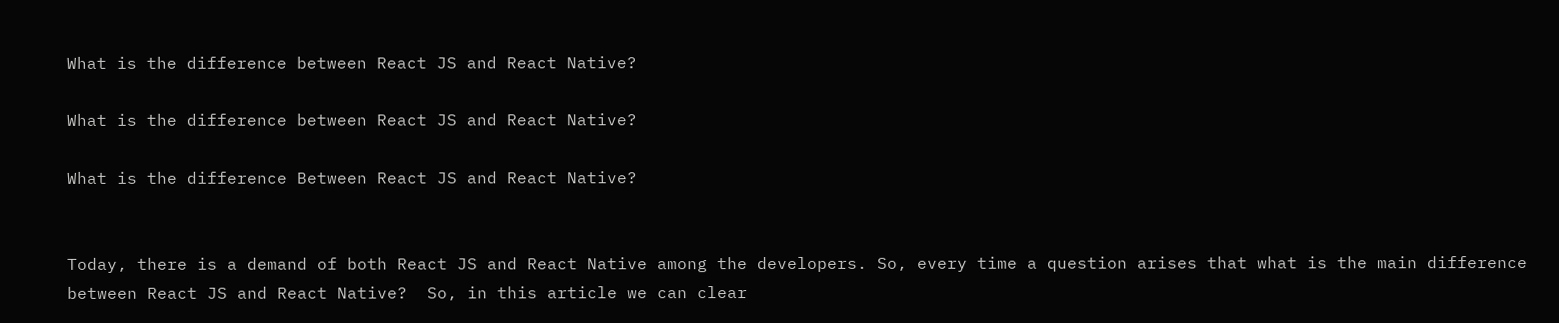What is the difference between React JS and React Native?

What is the difference between React JS and React Native?

What is the difference Between React JS and React Native?


Today, there is a demand of both React JS and React Native among the developers. So, every time a question arises that what is the main difference between React JS and React Native?  So, in this article we can clear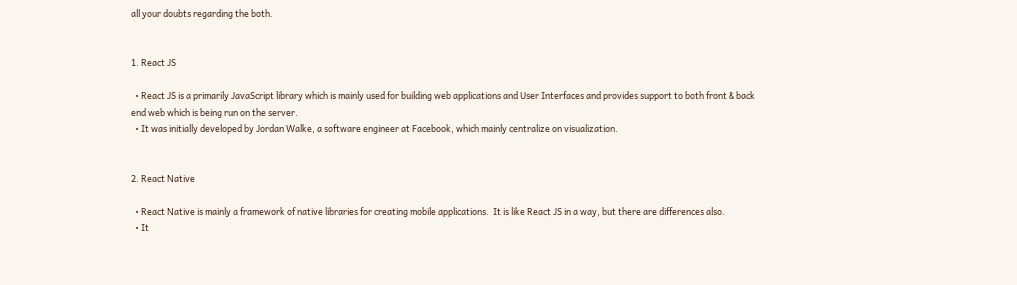all your doubts regarding the both.


1. React JS

  • React JS is a primarily JavaScript library which is mainly used for building web applications and User Interfaces and provides support to both front & back end web which is being run on the server.
  • It was initially developed by Jordan Walke, a software engineer at Facebook, which mainly centralize on visualization.


2. React Native

  • React Native is mainly a framework of native libraries for creating mobile applications.  It is like React JS in a way, but there are differences also.
  • It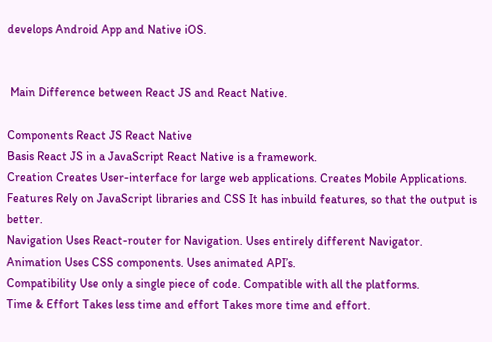develops Android App and Native iOS.


 Main Difference between React JS and React Native.

Components React JS React Native
Basis React JS in a JavaScript React Native is a framework.
Creation Creates User-interface for large web applications. Creates Mobile Applications.
Features Rely on JavaScript libraries and CSS It has inbuild features, so that the output is better.
Navigation Uses React-router for Navigation. Uses entirely different Navigator.
Animation Uses CSS components. Uses animated API’s.
Compatibility Use only a single piece of code. Compatible with all the platforms.
Time & Effort Takes less time and effort Takes more time and effort.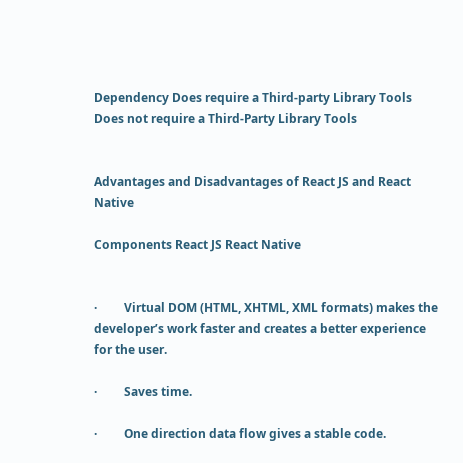Dependency Does require a Third-party Library Tools Does not require a Third-Party Library Tools


Advantages and Disadvantages of React JS and React Native

Components React JS React Native


·         Virtual DOM (HTML, XHTML, XML formats) makes the developer’s work faster and creates a better experience for the user.

·         Saves time.

·         One direction data flow gives a stable code.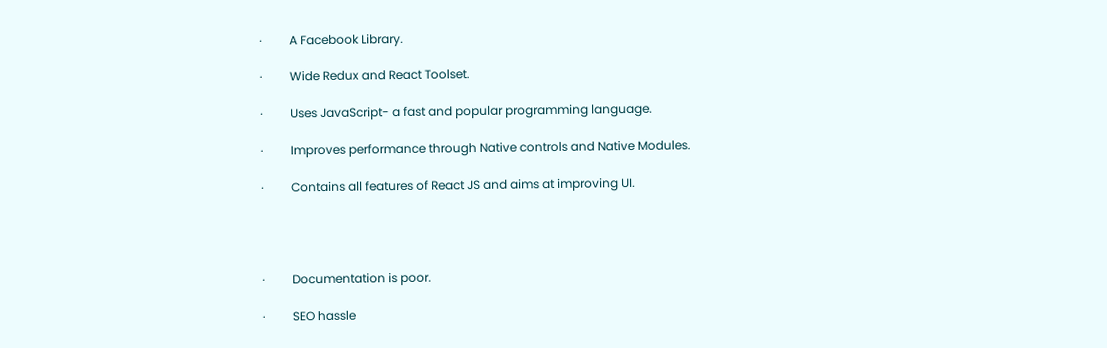·         A Facebook Library.

·         Wide Redux and React Toolset.

·         Uses JavaScript- a fast and popular programming language.

·         Improves performance through Native controls and Native Modules.

·         Contains all features of React JS and aims at improving UI.




·         Documentation is poor.

·         SEO hassle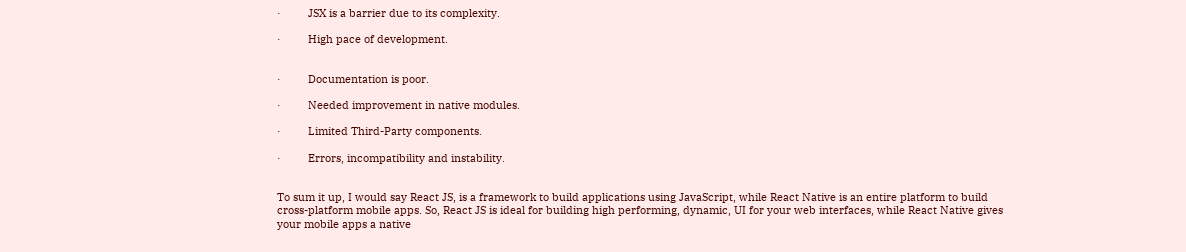·         JSX is a barrier due to its complexity.

·         High pace of development.


·         Documentation is poor.

·         Needed improvement in native modules.

·         Limited Third-Party components.

·         Errors, incompatibility and instability.


To sum it up, I would say React JS, is a framework to build applications using JavaScript, while React Native is an entire platform to build cross-platform mobile apps. So, React JS is ideal for building high performing, dynamic, UI for your web interfaces, while React Native gives your mobile apps a native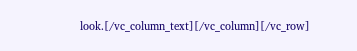look.[/vc_column_text][/vc_column][/vc_row]